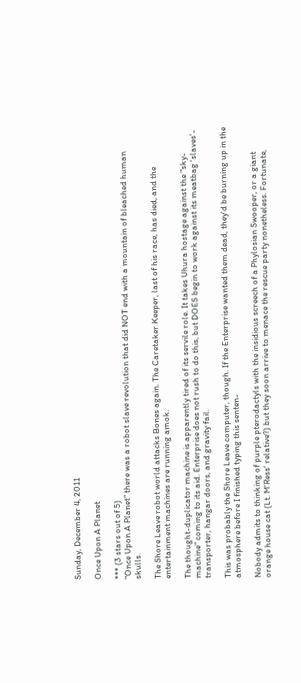Sunday, December 4, 2011

Once Upon A Planet

*** (3 stars out of 5)
"Once Upon A Planet" there was a robot slave revolution that did NOT end with a mountain of bleached human skulls.

The Shore Leave robot world attacks Bones again. The Caretaker Keeper, last of his race, has died, and the entertainment machines are running amok.

The thought-duplicator machine is apparently tired of its servile role. It takes Uhura hostage against the "sky-machine" coming to its aid. Enterprise does not rush to do this, but DOES begin to work against its meatbag 'slaves'- transporter, hangar doors, and gravity fail.

This was probably the Shore Leave computer, though. If the Enterprise wanted them dead, they'd be burning up in the atmosphere before I finished typing this senten-

Nobody admits to thinking of purple pterodactyls with the insidious screech of a Phylosian Swooper, or a giant orange house cat (Lt. M'Ress' relative?) but they soon arrive to menace the rescue party nonetheless. Fortunate,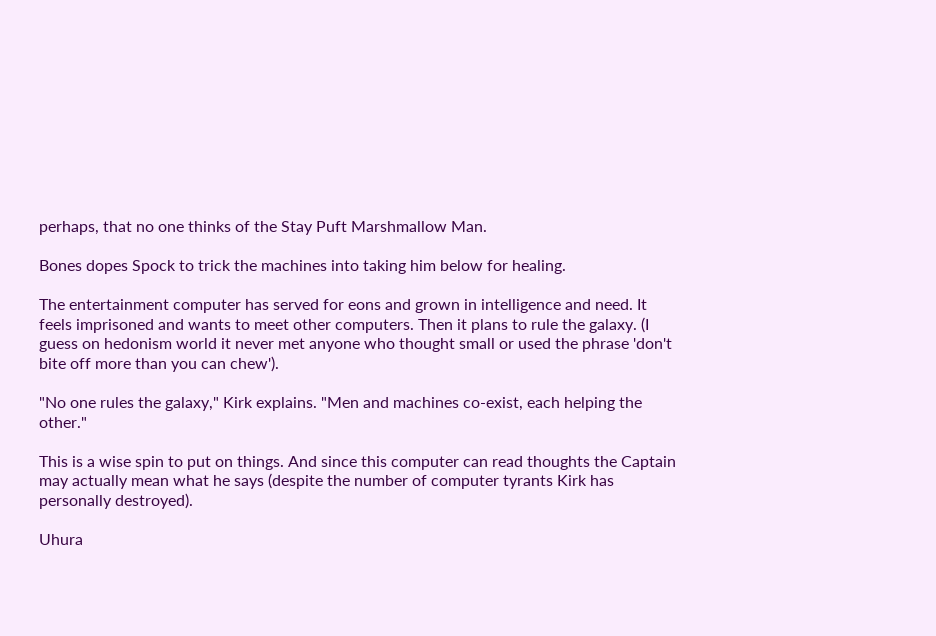perhaps, that no one thinks of the Stay Puft Marshmallow Man.

Bones dopes Spock to trick the machines into taking him below for healing.

The entertainment computer has served for eons and grown in intelligence and need. It feels imprisoned and wants to meet other computers. Then it plans to rule the galaxy. (I guess on hedonism world it never met anyone who thought small or used the phrase 'don't bite off more than you can chew').

"No one rules the galaxy," Kirk explains. "Men and machines co-exist, each helping the other."

This is a wise spin to put on things. And since this computer can read thoughts the Captain may actually mean what he says (despite the number of computer tyrants Kirk has personally destroyed).

Uhura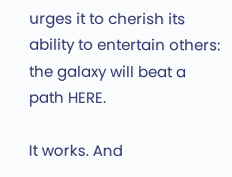urges it to cherish its ability to entertain others: the galaxy will beat a path HERE.

It works. And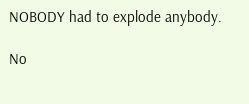NOBODY had to explode anybody.

No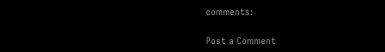comments:

Post a Comment